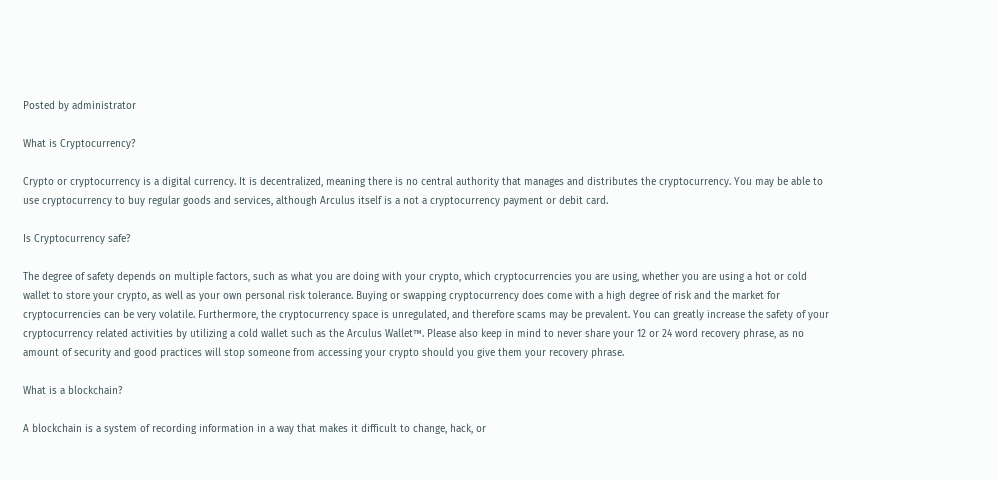Posted by administrator

What is Cryptocurrency?

Crypto or cryptocurrency is a digital currency. It is decentralized, meaning there is no central authority that manages and distributes the cryptocurrency. You may be able to use cryptocurrency to buy regular goods and services, although Arculus itself is a not a cryptocurrency payment or debit card.

Is Cryptocurrency safe?

The degree of safety depends on multiple factors, such as what you are doing with your crypto, which cryptocurrencies you are using, whether you are using a hot or cold wallet to store your crypto, as well as your own personal risk tolerance. Buying or swapping cryptocurrency does come with a high degree of risk and the market for cryptocurrencies can be very volatile. Furthermore, the cryptocurrency space is unregulated, and therefore scams may be prevalent. You can greatly increase the safety of your cryptocurrency related activities by utilizing a cold wallet such as the Arculus Wallet™. Please also keep in mind to never share your 12 or 24 word recovery phrase, as no amount of security and good practices will stop someone from accessing your crypto should you give them your recovery phrase.

What is a blockchain?

A blockchain is a system of recording information in a way that makes it difficult to change, hack, or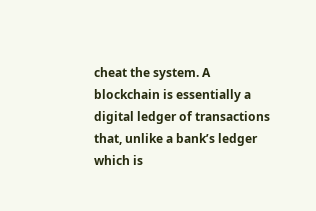cheat the system. A blockchain is essentially a digital ledger of transactions that, unlike a bank’s ledger which is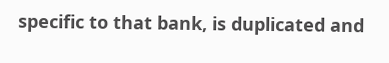specific to that bank, is duplicated and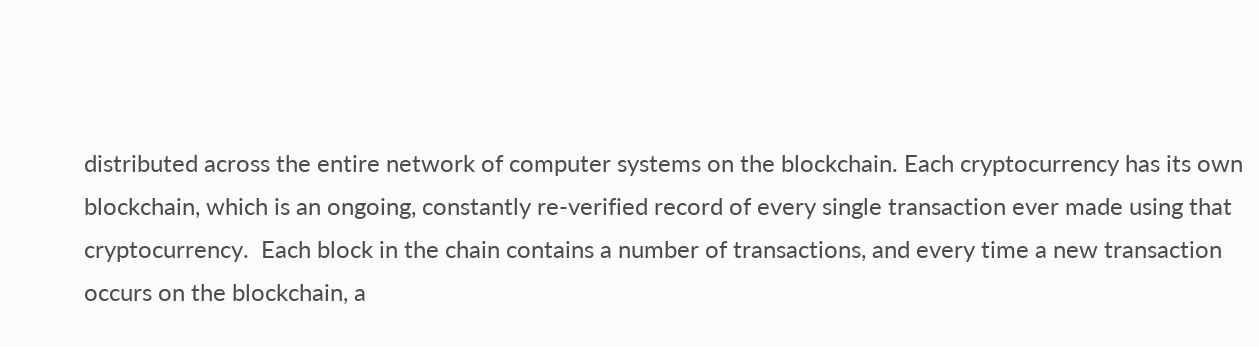distributed across the entire network of computer systems on the blockchain. Each cryptocurrency has its own blockchain, which is an ongoing, constantly re-verified record of every single transaction ever made using that cryptocurrency.  Each block in the chain contains a number of transactions, and every time a new transaction occurs on the blockchain, a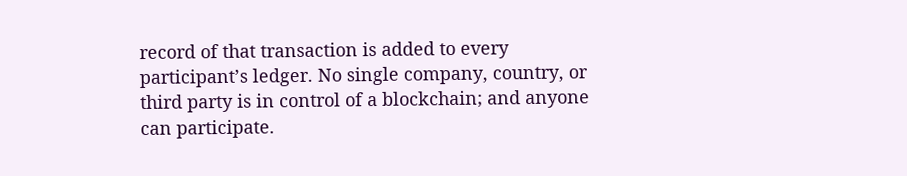record of that transaction is added to every participant’s ledger. No single company, country, or third party is in control of a blockchain; and anyone can participate.